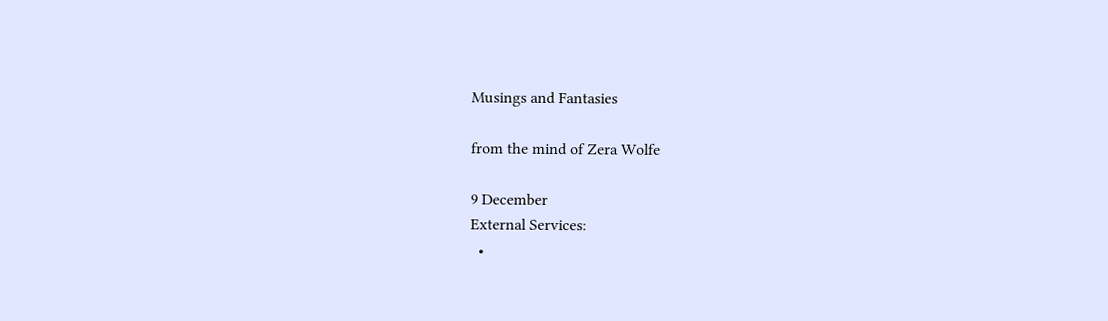Musings and Fantasies

from the mind of Zera Wolfe

9 December
External Services:
  •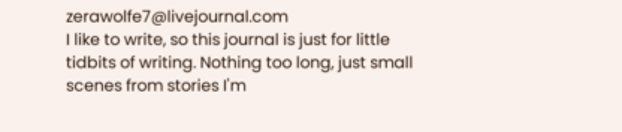zerawolfe7@livejournal.com
I like to write, so this journal is just for little tidbits of writing. Nothing too long, just small scenes from stories I'm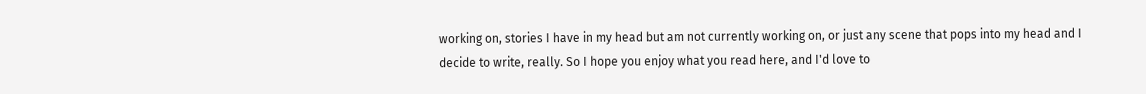working on, stories I have in my head but am not currently working on, or just any scene that pops into my head and I decide to write, really. So I hope you enjoy what you read here, and I'd love to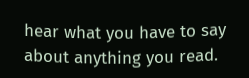hear what you have to say about anything you read.